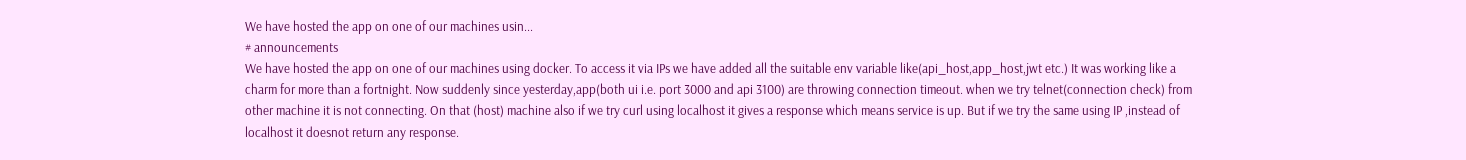We have hosted the app on one of our machines usin...
# announcements
We have hosted the app on one of our machines using docker. To access it via IPs we have added all the suitable env variable like(api_host,app_host,jwt etc.) It was working like a charm for more than a fortnight. Now suddenly since yesterday,app(both ui i.e. port 3000 and api 3100) are throwing connection timeout. when we try telnet(connection check) from other machine it is not connecting. On that (host) machine also if we try curl using localhost it gives a response which means service is up. But if we try the same using IP ,instead of localhost it doesnot return any response.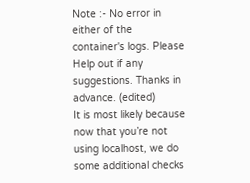Note :- No error in either of the container's logs. Please Help out if any suggestions. Thanks in advance. (edited)
It is most likely because now that you’re not using localhost, we do some additional checks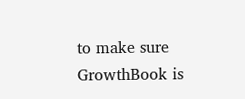to make sure GrowthBook is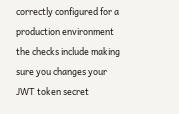correctly configured for a production environment
the checks include making sure you changes your JWT token secret